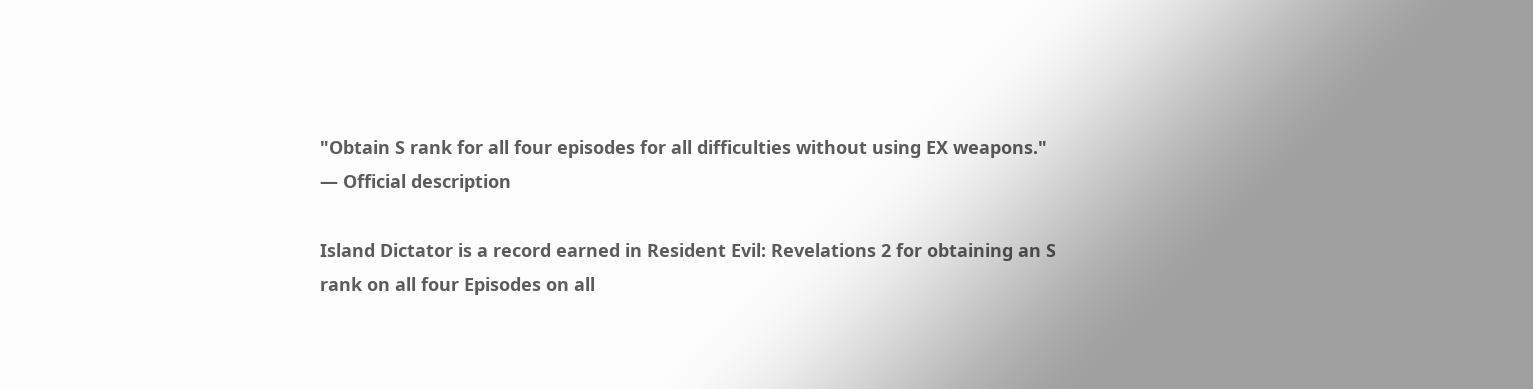"Obtain S rank for all four episodes for all difficulties without using EX weapons."
— Official description

Island Dictator is a record earned in Resident Evil: Revelations 2 for obtaining an S rank on all four Episodes on all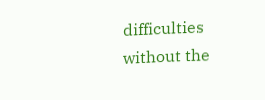difficulties without the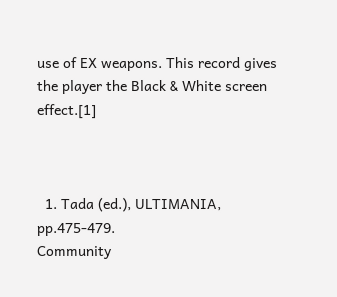use of EX weapons. This record gives the player the Black & White screen effect.[1]



  1. Tada (ed.), ULTIMANIA, pp.475-479.
Community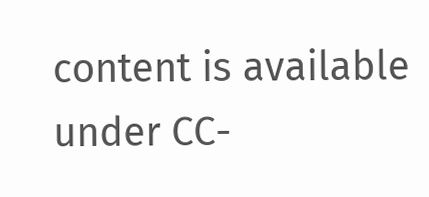content is available under CC-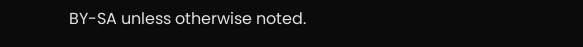BY-SA unless otherwise noted.